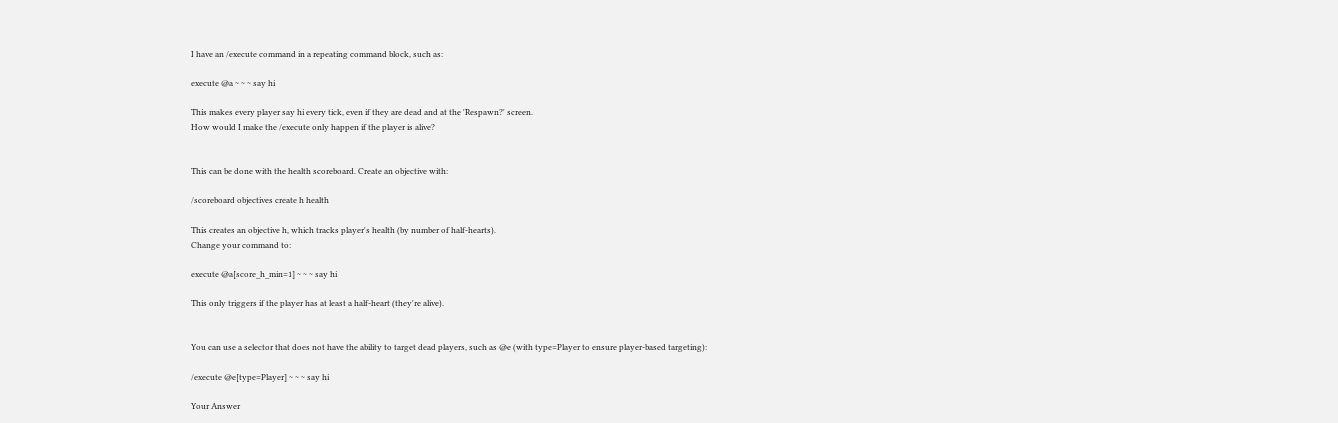I have an /execute command in a repeating command block, such as:

execute @a ~ ~ ~ say hi

This makes every player say hi every tick, even if they are dead and at the 'Respawn?' screen.
How would I make the /execute only happen if the player is alive?


This can be done with the health scoreboard. Create an objective with:

/scoreboard objectives create h health

This creates an objective h, which tracks player's health (by number of half-hearts).
Change your command to:

execute @a[score_h_min=1] ~ ~ ~ say hi

This only triggers if the player has at least a half-heart (they're alive).


You can use a selector that does not have the ability to target dead players, such as @e (with type=Player to ensure player-based targeting):

/execute @e[type=Player] ~ ~ ~ say hi

Your Answer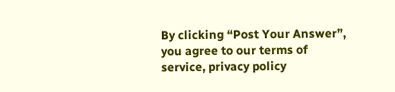By clicking “Post Your Answer”, you agree to our terms of service, privacy policy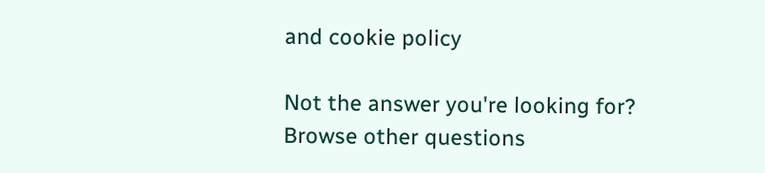and cookie policy

Not the answer you're looking for? Browse other questions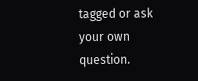tagged or ask your own question.